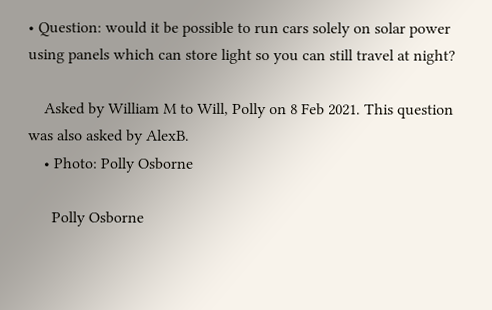• Question: would it be possible to run cars solely on solar power using panels which can store light so you can still travel at night?

    Asked by William M to Will, Polly on 8 Feb 2021. This question was also asked by AlexB.
    • Photo: Polly Osborne

      Polly Osborne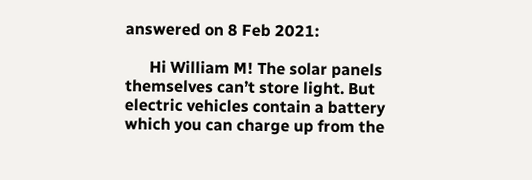answered on 8 Feb 2021:

      Hi William M! The solar panels themselves can’t store light. But electric vehicles contain a battery which you can charge up from the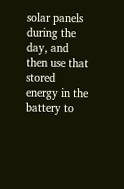solar panels during the day, and then use that stored energy in the battery to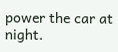power the car at night.